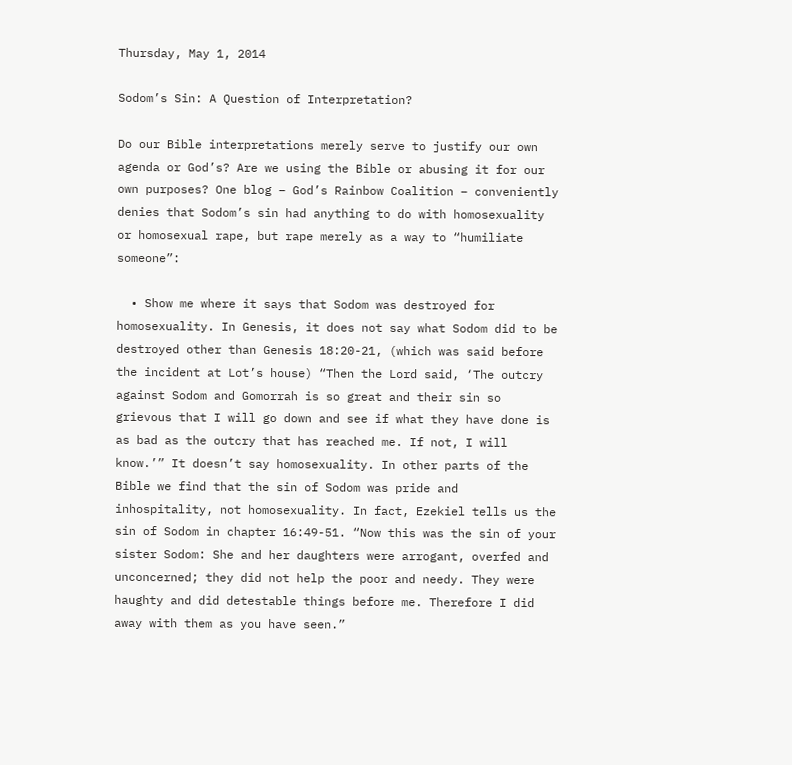Thursday, May 1, 2014

Sodom’s Sin: A Question of Interpretation?

Do our Bible interpretations merely serve to justify our own agenda or God’s? Are we using the Bible or abusing it for our own purposes? One blog – God’s Rainbow Coalition – conveniently denies that Sodom’s sin had anything to do with homosexuality or homosexual rape, but rape merely as a way to “humiliate someone”:

  • Show me where it says that Sodom was destroyed for homosexuality. In Genesis, it does not say what Sodom did to be destroyed other than Genesis 18:20-21, (which was said before the incident at Lot’s house) “Then the Lord said, ‘The outcry against Sodom and Gomorrah is so great and their sin so grievous that I will go down and see if what they have done is as bad as the outcry that has reached me. If not, I will know.’” It doesn’t say homosexuality. In other parts of the Bible we find that the sin of Sodom was pride and inhospitality, not homosexuality. In fact, Ezekiel tells us the sin of Sodom in chapter 16:49-51. “Now this was the sin of your sister Sodom: She and her daughters were arrogant, overfed and unconcerned; they did not help the poor and needy. They were haughty and did detestable things before me. Therefore I did away with them as you have seen.”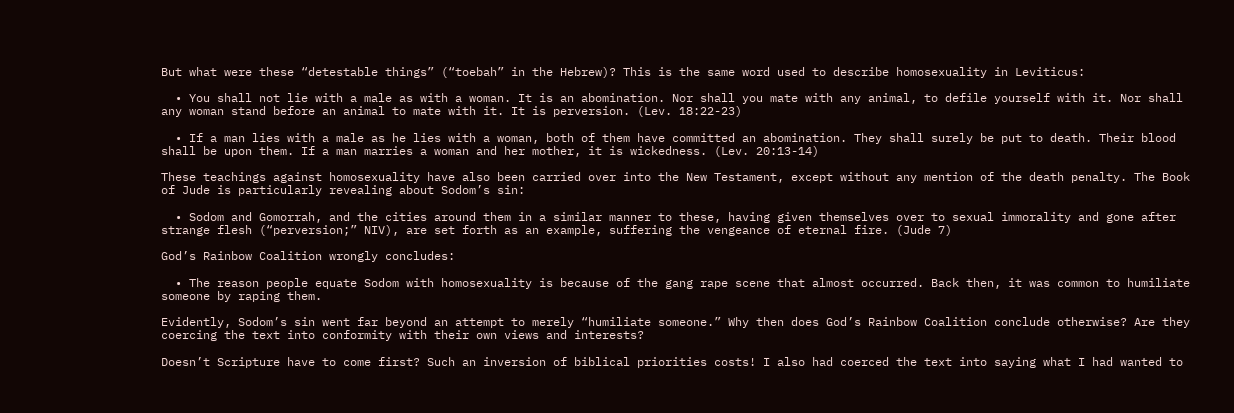But what were these “detestable things” (“toebah” in the Hebrew)? This is the same word used to describe homosexuality in Leviticus:

  • You shall not lie with a male as with a woman. It is an abomination. Nor shall you mate with any animal, to defile yourself with it. Nor shall any woman stand before an animal to mate with it. It is perversion. (Lev. 18:22-23)

  • If a man lies with a male as he lies with a woman, both of them have committed an abomination. They shall surely be put to death. Their blood shall be upon them. If a man marries a woman and her mother, it is wickedness. (Lev. 20:13-14)

These teachings against homosexuality have also been carried over into the New Testament, except without any mention of the death penalty. The Book of Jude is particularly revealing about Sodom’s sin:

  • Sodom and Gomorrah, and the cities around them in a similar manner to these, having given themselves over to sexual immorality and gone after strange flesh (“perversion;” NIV), are set forth as an example, suffering the vengeance of eternal fire. (Jude 7)

God’s Rainbow Coalition wrongly concludes:

  • The reason people equate Sodom with homosexuality is because of the gang rape scene that almost occurred. Back then, it was common to humiliate someone by raping them.

Evidently, Sodom’s sin went far beyond an attempt to merely “humiliate someone.” Why then does God’s Rainbow Coalition conclude otherwise? Are they coercing the text into conformity with their own views and interests?

Doesn’t Scripture have to come first? Such an inversion of biblical priorities costs! I also had coerced the text into saying what I had wanted to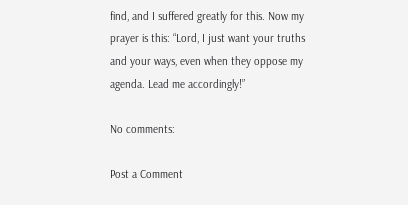find, and I suffered greatly for this. Now my prayer is this: “Lord, I just want your truths and your ways, even when they oppose my agenda. Lead me accordingly!”

No comments:

Post a Comment